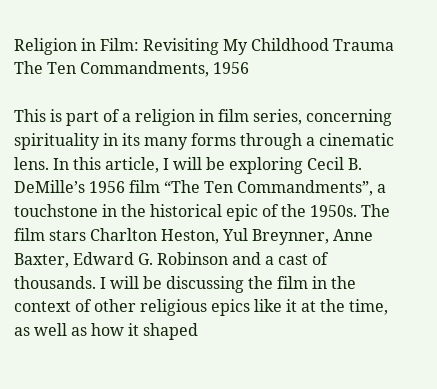Religion in Film: Revisiting My Childhood Trauma The Ten Commandments, 1956

This is part of a religion in film series, concerning spirituality in its many forms through a cinematic lens. In this article, I will be exploring Cecil B. DeMille’s 1956 film “The Ten Commandments”, a touchstone in the historical epic of the 1950s. The film stars Charlton Heston, Yul Breynner, Anne Baxter, Edward G. Robinson and a cast of thousands. I will be discussing the film in the context of other religious epics like it at the time, as well as how it shaped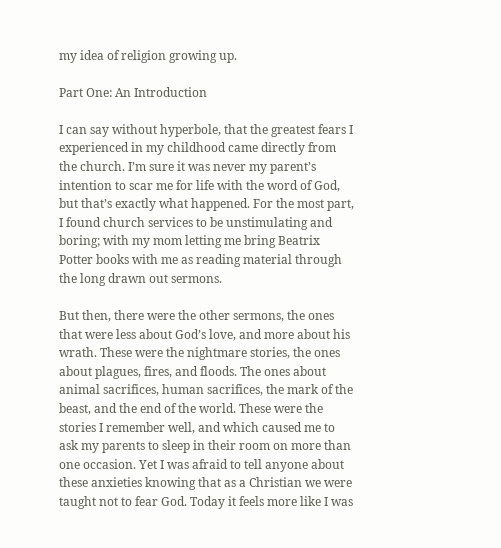my idea of religion growing up.

Part One: An Introduction

I can say without hyperbole, that the greatest fears I experienced in my childhood came directly from the church. I’m sure it was never my parent’s intention to scar me for life with the word of God, but that’s exactly what happened. For the most part, I found church services to be unstimulating and boring; with my mom letting me bring Beatrix Potter books with me as reading material through the long drawn out sermons.

But then, there were the other sermons, the ones that were less about God’s love, and more about his wrath. These were the nightmare stories, the ones about plagues, fires, and floods. The ones about animal sacrifices, human sacrifices, the mark of the beast, and the end of the world. These were the stories I remember well, and which caused me to ask my parents to sleep in their room on more than one occasion. Yet I was afraid to tell anyone about these anxieties knowing that as a Christian we were taught not to fear God. Today it feels more like I was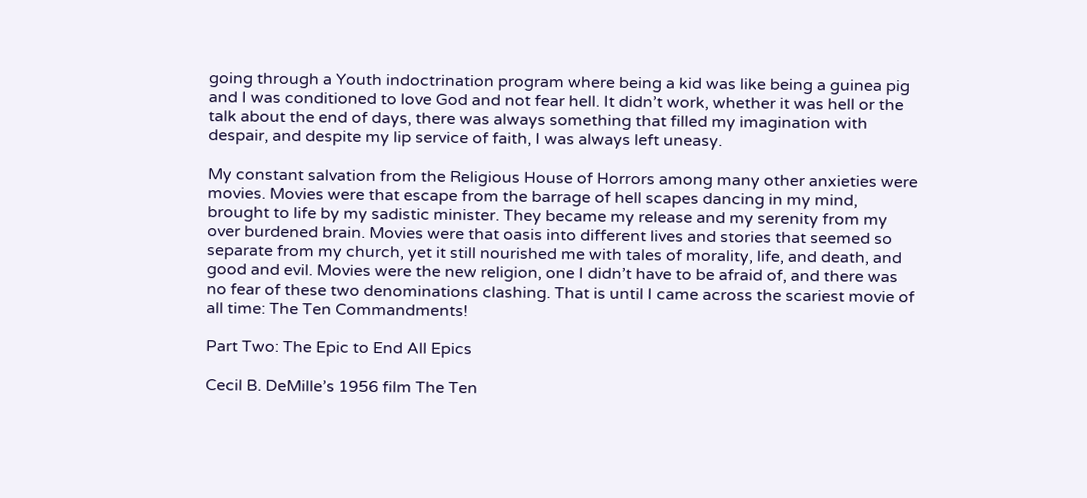going through a Youth indoctrination program where being a kid was like being a guinea pig and I was conditioned to love God and not fear hell. It didn’t work, whether it was hell or the talk about the end of days, there was always something that filled my imagination with despair, and despite my lip service of faith, I was always left uneasy.

My constant salvation from the Religious House of Horrors among many other anxieties were movies. Movies were that escape from the barrage of hell scapes dancing in my mind, brought to life by my sadistic minister. They became my release and my serenity from my over burdened brain. Movies were that oasis into different lives and stories that seemed so separate from my church, yet it still nourished me with tales of morality, life, and death, and good and evil. Movies were the new religion, one I didn’t have to be afraid of, and there was no fear of these two denominations clashing. That is until I came across the scariest movie of all time: The Ten Commandments!

Part Two: The Epic to End All Epics

Cecil B. DeMille’s 1956 film The Ten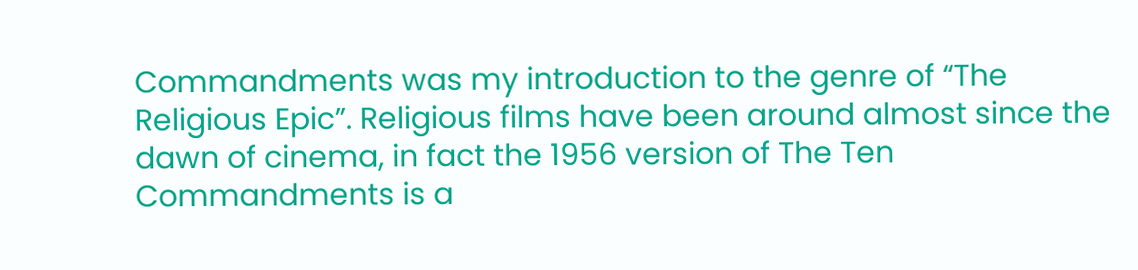Commandments was my introduction to the genre of “The Religious Epic”. Religious films have been around almost since the dawn of cinema, in fact the 1956 version of The Ten Commandments is a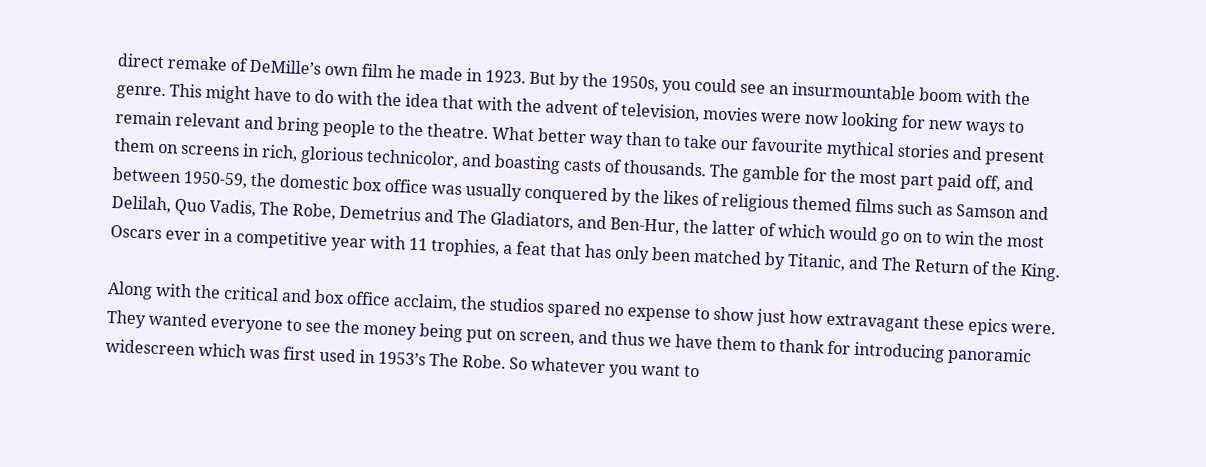direct remake of DeMille’s own film he made in 1923. But by the 1950s, you could see an insurmountable boom with the genre. This might have to do with the idea that with the advent of television, movies were now looking for new ways to remain relevant and bring people to the theatre. What better way than to take our favourite mythical stories and present them on screens in rich, glorious technicolor, and boasting casts of thousands. The gamble for the most part paid off, and between 1950-59, the domestic box office was usually conquered by the likes of religious themed films such as Samson and Delilah, Quo Vadis, The Robe, Demetrius and The Gladiators, and Ben-Hur, the latter of which would go on to win the most Oscars ever in a competitive year with 11 trophies, a feat that has only been matched by Titanic, and The Return of the King.

Along with the critical and box office acclaim, the studios spared no expense to show just how extravagant these epics were. They wanted everyone to see the money being put on screen, and thus we have them to thank for introducing panoramic widescreen which was first used in 1953’s The Robe. So whatever you want to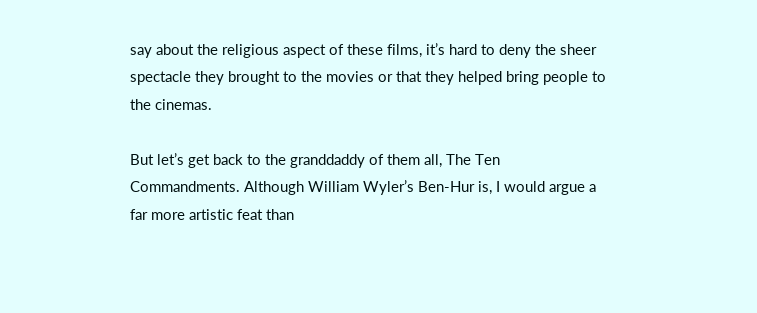say about the religious aspect of these films, it’s hard to deny the sheer spectacle they brought to the movies or that they helped bring people to the cinemas.

But let’s get back to the granddaddy of them all, The Ten Commandments. Although William Wyler’s Ben-Hur is, I would argue a far more artistic feat than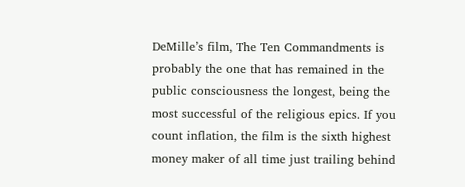DeMille’s film, The Ten Commandments is probably the one that has remained in the public consciousness the longest, being the most successful of the religious epics. If you count inflation, the film is the sixth highest money maker of all time just trailing behind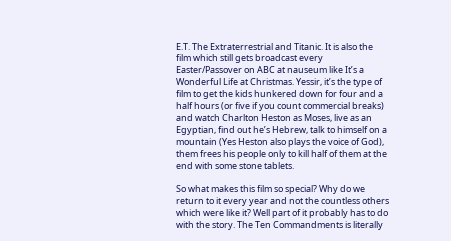E.T. The Extraterrestrial and Titanic. It is also the film which still gets broadcast every Easter/Passover on ABC at nauseum like It’s a Wonderful Life at Christmas. Yessir, it’s the type of film to get the kids hunkered down for four and a half hours (or five if you count commercial breaks) and watch Charlton Heston as Moses, live as an Egyptian, find out he’s Hebrew, talk to himself on a mountain (Yes Heston also plays the voice of God), them frees his people only to kill half of them at the end with some stone tablets.

So what makes this film so special? Why do we return to it every year and not the countless others which were like it? Well part of it probably has to do with the story. The Ten Commandments is literally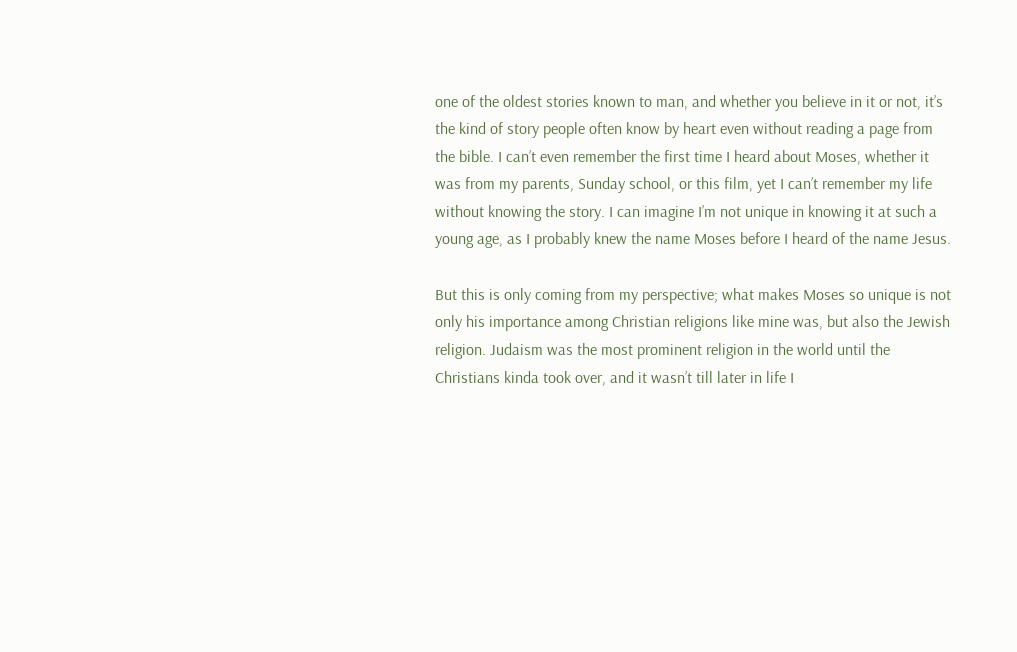one of the oldest stories known to man, and whether you believe in it or not, it’s the kind of story people often know by heart even without reading a page from the bible. I can’t even remember the first time I heard about Moses, whether it was from my parents, Sunday school, or this film, yet I can’t remember my life without knowing the story. I can imagine I’m not unique in knowing it at such a young age, as I probably knew the name Moses before I heard of the name Jesus.

But this is only coming from my perspective; what makes Moses so unique is not only his importance among Christian religions like mine was, but also the Jewish religion. Judaism was the most prominent religion in the world until the Christians kinda took over, and it wasn’t till later in life I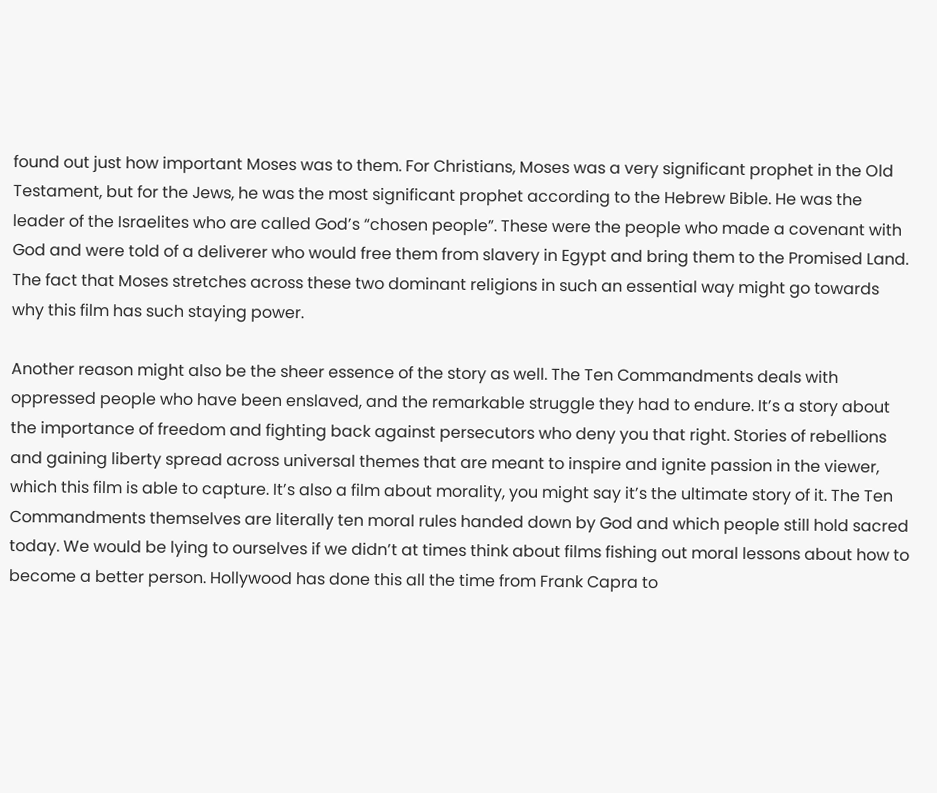found out just how important Moses was to them. For Christians, Moses was a very significant prophet in the Old Testament, but for the Jews, he was the most significant prophet according to the Hebrew Bible. He was the leader of the Israelites who are called God’s “chosen people”. These were the people who made a covenant with God and were told of a deliverer who would free them from slavery in Egypt and bring them to the Promised Land. The fact that Moses stretches across these two dominant religions in such an essential way might go towards why this film has such staying power.

Another reason might also be the sheer essence of the story as well. The Ten Commandments deals with oppressed people who have been enslaved, and the remarkable struggle they had to endure. It’s a story about the importance of freedom and fighting back against persecutors who deny you that right. Stories of rebellions and gaining liberty spread across universal themes that are meant to inspire and ignite passion in the viewer, which this film is able to capture. It’s also a film about morality, you might say it’s the ultimate story of it. The Ten Commandments themselves are literally ten moral rules handed down by God and which people still hold sacred today. We would be lying to ourselves if we didn’t at times think about films fishing out moral lessons about how to become a better person. Hollywood has done this all the time from Frank Capra to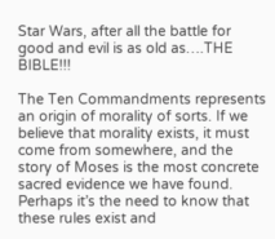Star Wars, after all the battle for good and evil is as old as….THE BIBLE!!!

The Ten Commandments represents an origin of morality of sorts. If we believe that morality exists, it must come from somewhere, and the story of Moses is the most concrete sacred evidence we have found. Perhaps it’s the need to know that these rules exist and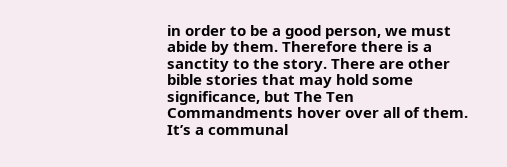in order to be a good person, we must abide by them. Therefore there is a sanctity to the story. There are other bible stories that may hold some significance, but The Ten Commandments hover over all of them. It’s a communal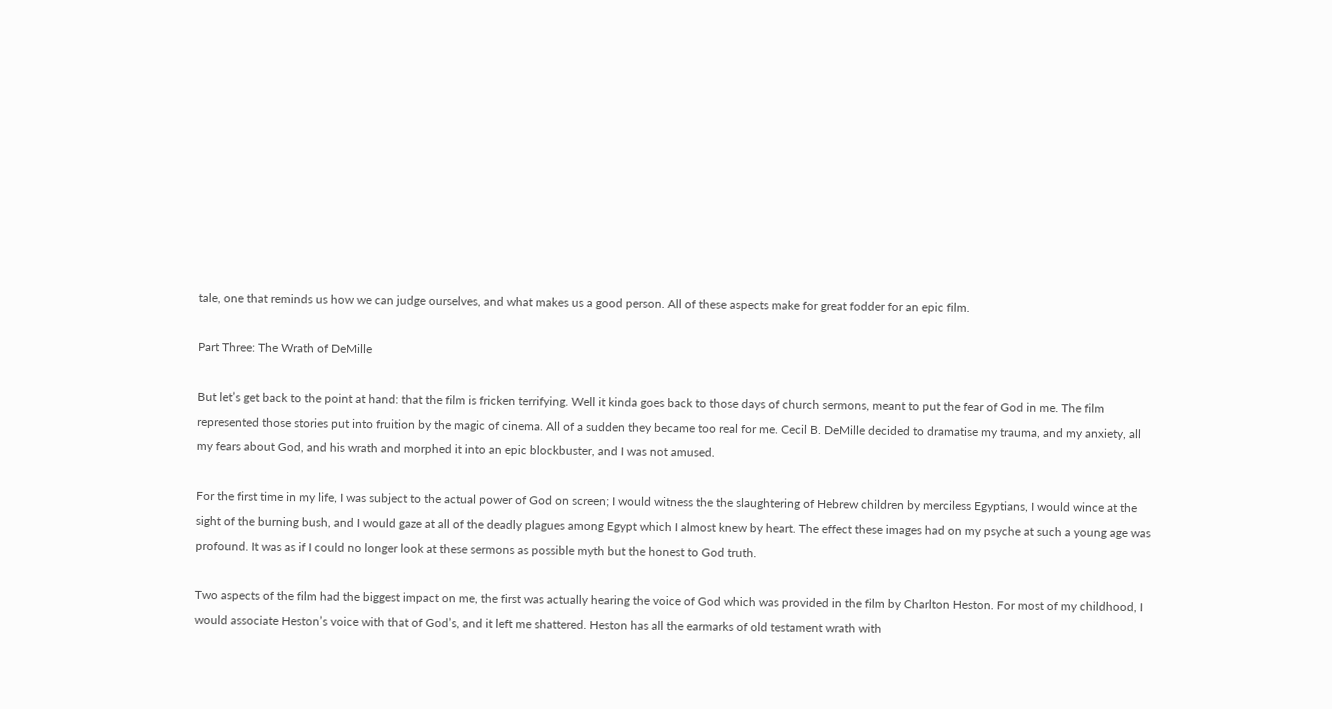tale, one that reminds us how we can judge ourselves, and what makes us a good person. All of these aspects make for great fodder for an epic film.

Part Three: The Wrath of DeMille

But let’s get back to the point at hand: that the film is fricken terrifying. Well it kinda goes back to those days of church sermons, meant to put the fear of God in me. The film represented those stories put into fruition by the magic of cinema. All of a sudden they became too real for me. Cecil B. DeMille decided to dramatise my trauma, and my anxiety, all my fears about God, and his wrath and morphed it into an epic blockbuster, and I was not amused.

For the first time in my life, I was subject to the actual power of God on screen; I would witness the the slaughtering of Hebrew children by merciless Egyptians, I would wince at the sight of the burning bush, and I would gaze at all of the deadly plagues among Egypt which I almost knew by heart. The effect these images had on my psyche at such a young age was profound. It was as if I could no longer look at these sermons as possible myth but the honest to God truth.

Two aspects of the film had the biggest impact on me, the first was actually hearing the voice of God which was provided in the film by Charlton Heston. For most of my childhood, I would associate Heston’s voice with that of God’s, and it left me shattered. Heston has all the earmarks of old testament wrath with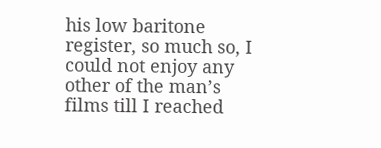his low baritone register, so much so, I could not enjoy any other of the man’s films till I reached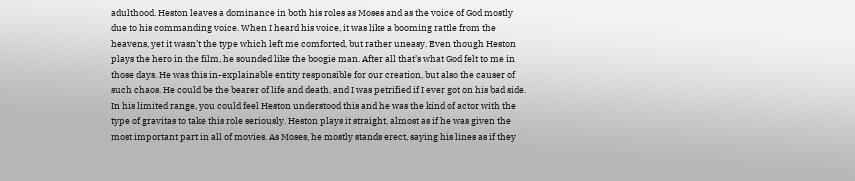adulthood. Heston leaves a dominance in both his roles as Moses and as the voice of God mostly due to his commanding voice. When I heard his voice, it was like a booming rattle from the heavens, yet it wasn’t the type which left me comforted, but rather uneasy. Even though Heston plays the hero in the film, he sounded like the boogie man. After all that’s what God felt to me in those days. He was this in-explainable entity responsible for our creation, but also the causer of such chaos. He could be the bearer of life and death, and I was petrified if I ever got on his bad side. In his limited range, you could feel Heston understood this and he was the kind of actor with the type of gravitas to take this role seriously. Heston plays it straight, almost as if he was given the most important part in all of movies. As Moses, he mostly stands erect, saying his lines as if they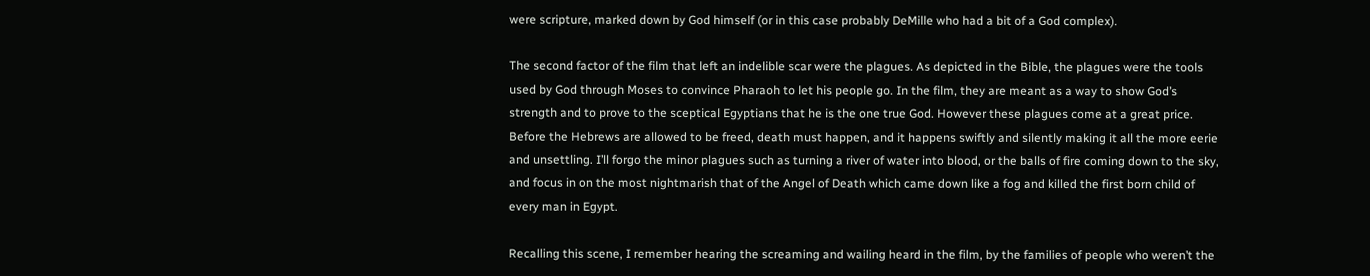were scripture, marked down by God himself (or in this case probably DeMille who had a bit of a God complex).

The second factor of the film that left an indelible scar were the plagues. As depicted in the Bible, the plagues were the tools used by God through Moses to convince Pharaoh to let his people go. In the film, they are meant as a way to show God’s strength and to prove to the sceptical Egyptians that he is the one true God. However these plagues come at a great price. Before the Hebrews are allowed to be freed, death must happen, and it happens swiftly and silently making it all the more eerie and unsettling. I’ll forgo the minor plagues such as turning a river of water into blood, or the balls of fire coming down to the sky, and focus in on the most nightmarish that of the Angel of Death which came down like a fog and killed the first born child of every man in Egypt.

Recalling this scene, I remember hearing the screaming and wailing heard in the film, by the families of people who weren’t the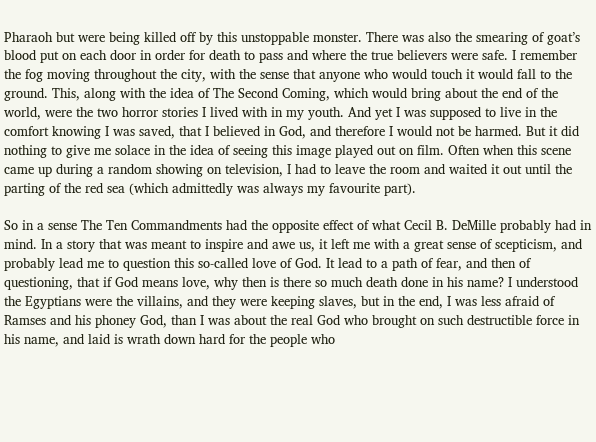Pharaoh but were being killed off by this unstoppable monster. There was also the smearing of goat’s blood put on each door in order for death to pass and where the true believers were safe. I remember the fog moving throughout the city, with the sense that anyone who would touch it would fall to the ground. This, along with the idea of The Second Coming, which would bring about the end of the world, were the two horror stories I lived with in my youth. And yet I was supposed to live in the comfort knowing I was saved, that I believed in God, and therefore I would not be harmed. But it did nothing to give me solace in the idea of seeing this image played out on film. Often when this scene came up during a random showing on television, I had to leave the room and waited it out until the parting of the red sea (which admittedly was always my favourite part).

So in a sense The Ten Commandments had the opposite effect of what Cecil B. DeMille probably had in mind. In a story that was meant to inspire and awe us, it left me with a great sense of scepticism, and probably lead me to question this so-called love of God. It lead to a path of fear, and then of questioning, that if God means love, why then is there so much death done in his name? I understood the Egyptians were the villains, and they were keeping slaves, but in the end, I was less afraid of Ramses and his phoney God, than I was about the real God who brought on such destructible force in his name, and laid is wrath down hard for the people who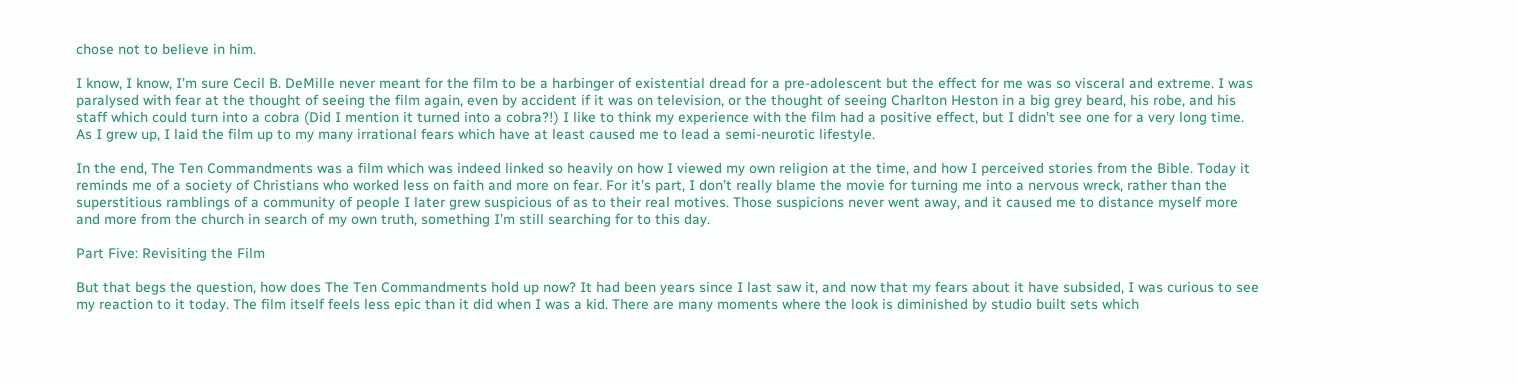chose not to believe in him.

I know, I know, I’m sure Cecil B. DeMille never meant for the film to be a harbinger of existential dread for a pre-adolescent but the effect for me was so visceral and extreme. I was paralysed with fear at the thought of seeing the film again, even by accident if it was on television, or the thought of seeing Charlton Heston in a big grey beard, his robe, and his staff which could turn into a cobra (Did I mention it turned into a cobra?!) I like to think my experience with the film had a positive effect, but I didn’t see one for a very long time. As I grew up, I laid the film up to my many irrational fears which have at least caused me to lead a semi-neurotic lifestyle.

In the end, The Ten Commandments was a film which was indeed linked so heavily on how I viewed my own religion at the time, and how I perceived stories from the Bible. Today it reminds me of a society of Christians who worked less on faith and more on fear. For it’s part, I don’t really blame the movie for turning me into a nervous wreck, rather than the superstitious ramblings of a community of people I later grew suspicious of as to their real motives. Those suspicions never went away, and it caused me to distance myself more and more from the church in search of my own truth, something I’m still searching for to this day.

Part Five: Revisiting the Film

But that begs the question, how does The Ten Commandments hold up now? It had been years since I last saw it, and now that my fears about it have subsided, I was curious to see my reaction to it today. The film itself feels less epic than it did when I was a kid. There are many moments where the look is diminished by studio built sets which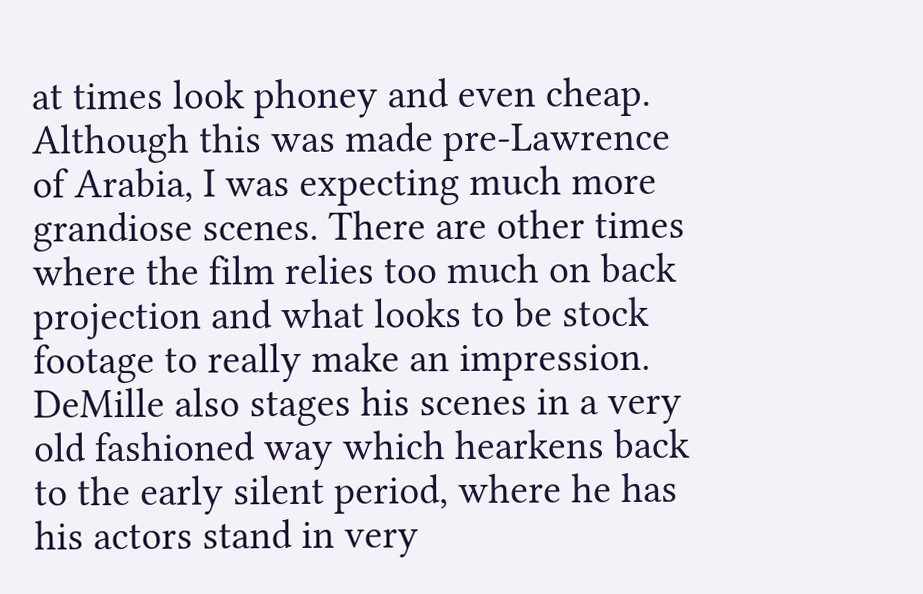at times look phoney and even cheap. Although this was made pre-Lawrence of Arabia, I was expecting much more grandiose scenes. There are other times where the film relies too much on back projection and what looks to be stock footage to really make an impression. DeMille also stages his scenes in a very old fashioned way which hearkens back to the early silent period, where he has his actors stand in very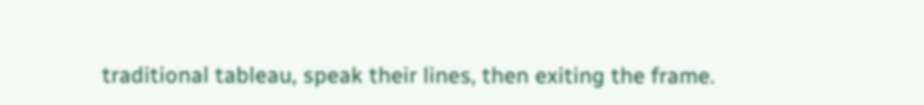traditional tableau, speak their lines, then exiting the frame.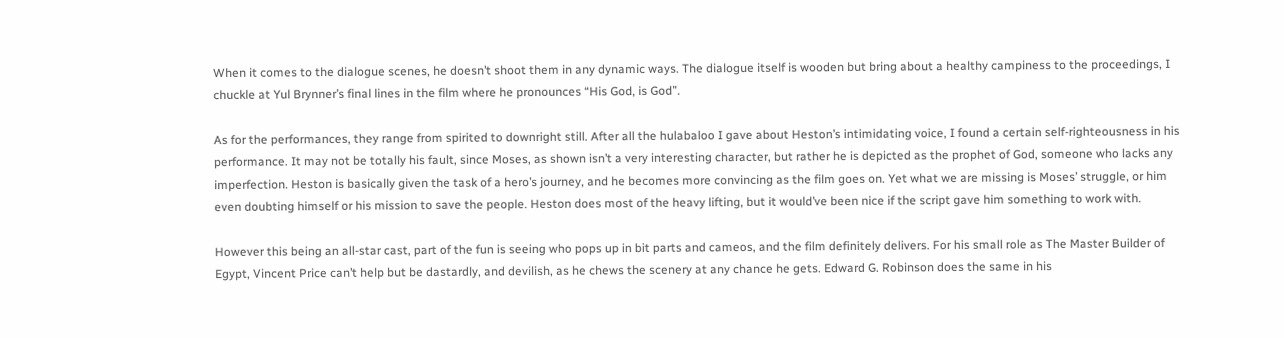When it comes to the dialogue scenes, he doesn’t shoot them in any dynamic ways. The dialogue itself is wooden but bring about a healthy campiness to the proceedings, I chuckle at Yul Brynner’s final lines in the film where he pronounces “His God, is God”.

As for the performances, they range from spirited to downright still. After all the hulabaloo I gave about Heston’s intimidating voice, I found a certain self-righteousness in his performance. It may not be totally his fault, since Moses, as shown isn’t a very interesting character, but rather he is depicted as the prophet of God, someone who lacks any imperfection. Heston is basically given the task of a hero’s journey, and he becomes more convincing as the film goes on. Yet what we are missing is Moses’ struggle, or him even doubting himself or his mission to save the people. Heston does most of the heavy lifting, but it would’ve been nice if the script gave him something to work with.

However this being an all-star cast, part of the fun is seeing who pops up in bit parts and cameos, and the film definitely delivers. For his small role as The Master Builder of Egypt, Vincent Price can’t help but be dastardly, and devilish, as he chews the scenery at any chance he gets. Edward G. Robinson does the same in his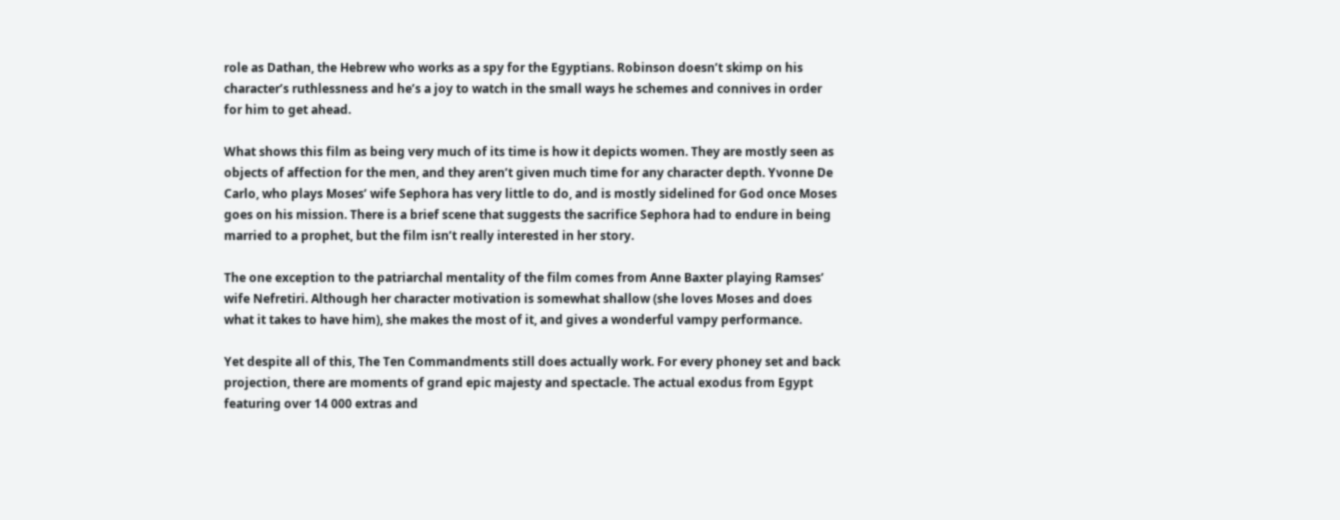role as Dathan, the Hebrew who works as a spy for the Egyptians. Robinson doesn’t skimp on his character’s ruthlessness and he’s a joy to watch in the small ways he schemes and connives in order for him to get ahead.

What shows this film as being very much of its time is how it depicts women. They are mostly seen as objects of affection for the men, and they aren’t given much time for any character depth. Yvonne De Carlo, who plays Moses’ wife Sephora has very little to do, and is mostly sidelined for God once Moses goes on his mission. There is a brief scene that suggests the sacrifice Sephora had to endure in being married to a prophet, but the film isn’t really interested in her story.

The one exception to the patriarchal mentality of the film comes from Anne Baxter playing Ramses’ wife Nefretiri. Although her character motivation is somewhat shallow (she loves Moses and does what it takes to have him), she makes the most of it, and gives a wonderful vampy performance.

Yet despite all of this, The Ten Commandments still does actually work. For every phoney set and back projection, there are moments of grand epic majesty and spectacle. The actual exodus from Egypt featuring over 14 000 extras and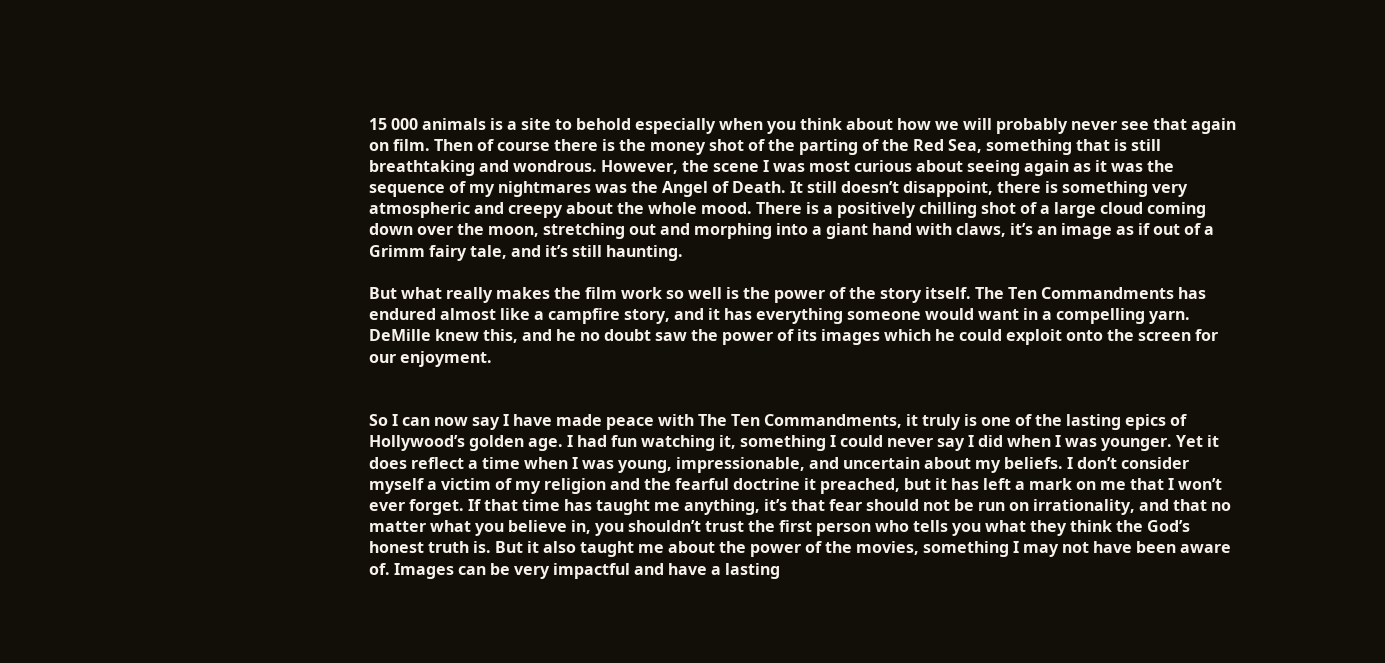15 000 animals is a site to behold especially when you think about how we will probably never see that again on film. Then of course there is the money shot of the parting of the Red Sea, something that is still breathtaking and wondrous. However, the scene I was most curious about seeing again as it was the sequence of my nightmares was the Angel of Death. It still doesn’t disappoint, there is something very atmospheric and creepy about the whole mood. There is a positively chilling shot of a large cloud coming down over the moon, stretching out and morphing into a giant hand with claws, it’s an image as if out of a Grimm fairy tale, and it’s still haunting.

But what really makes the film work so well is the power of the story itself. The Ten Commandments has endured almost like a campfire story, and it has everything someone would want in a compelling yarn. DeMille knew this, and he no doubt saw the power of its images which he could exploit onto the screen for our enjoyment.


So I can now say I have made peace with The Ten Commandments, it truly is one of the lasting epics of Hollywood’s golden age. I had fun watching it, something I could never say I did when I was younger. Yet it does reflect a time when I was young, impressionable, and uncertain about my beliefs. I don’t consider myself a victim of my religion and the fearful doctrine it preached, but it has left a mark on me that I won’t ever forget. If that time has taught me anything, it’s that fear should not be run on irrationality, and that no matter what you believe in, you shouldn’t trust the first person who tells you what they think the God’s honest truth is. But it also taught me about the power of the movies, something I may not have been aware of. Images can be very impactful and have a lasting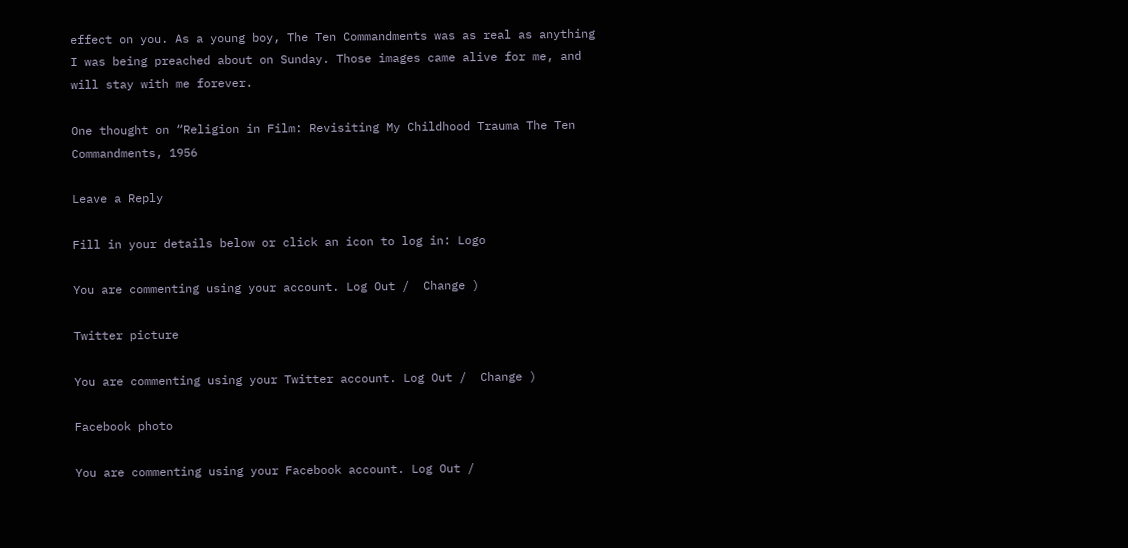effect on you. As a young boy, The Ten Commandments was as real as anything I was being preached about on Sunday. Those images came alive for me, and will stay with me forever.

One thought on “Religion in Film: Revisiting My Childhood Trauma The Ten Commandments, 1956

Leave a Reply

Fill in your details below or click an icon to log in: Logo

You are commenting using your account. Log Out /  Change )

Twitter picture

You are commenting using your Twitter account. Log Out /  Change )

Facebook photo

You are commenting using your Facebook account. Log Out /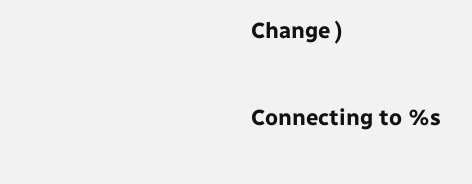Change )

Connecting to %s